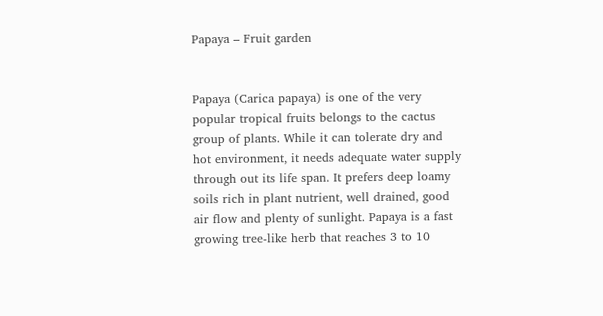Papaya – Fruit garden


Papaya (Carica papaya) is one of the very popular tropical fruits belongs to the cactus group of plants. While it can tolerate dry and hot environment, it needs adequate water supply through out its life span. It prefers deep loamy soils rich in plant nutrient, well drained, good air flow and plenty of sunlight. Papaya is a fast growing tree-like herb that reaches 3 to 10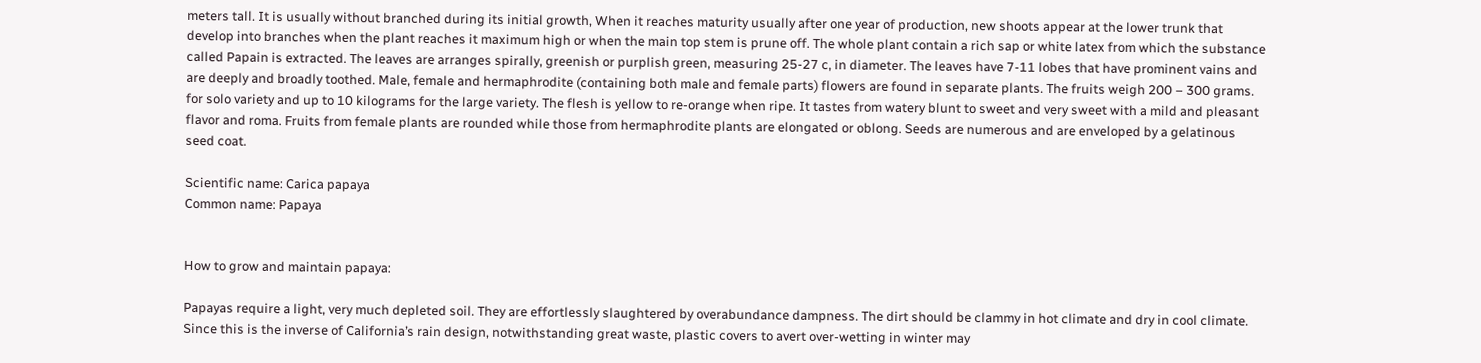meters tall. It is usually without branched during its initial growth, When it reaches maturity usually after one year of production, new shoots appear at the lower trunk that develop into branches when the plant reaches it maximum high or when the main top stem is prune off. The whole plant contain a rich sap or white latex from which the substance called Papain is extracted. The leaves are arranges spirally, greenish or purplish green, measuring 25-27 c, in diameter. The leaves have 7-11 lobes that have prominent vains and are deeply and broadly toothed. Male, female and hermaphrodite (containing both male and female parts) flowers are found in separate plants. The fruits weigh 200 – 300 grams. for solo variety and up to 10 kilograms for the large variety. The flesh is yellow to re-orange when ripe. It tastes from watery blunt to sweet and very sweet with a mild and pleasant flavor and roma. Fruits from female plants are rounded while those from hermaphrodite plants are elongated or oblong. Seeds are numerous and are enveloped by a gelatinous seed coat.

Scientific name: Carica papaya
Common name: Papaya


How to grow and maintain papaya:

Papayas require a light, very much depleted soil. They are effortlessly slaughtered by overabundance dampness. The dirt should be clammy in hot climate and dry in cool climate. Since this is the inverse of California’s rain design, notwithstanding great waste, plastic covers to avert over-wetting in winter may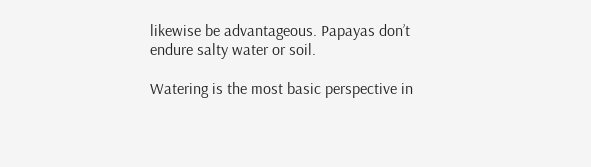likewise be advantageous. Papayas don’t endure salty water or soil.

Watering is the most basic perspective in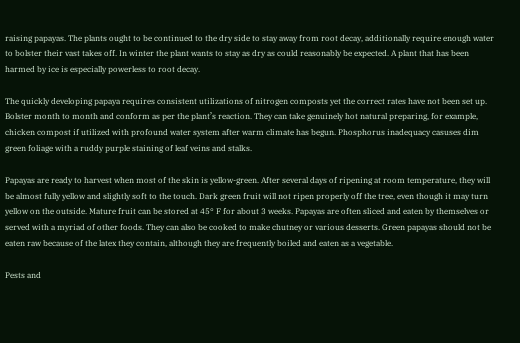raising papayas. The plants ought to be continued to the dry side to stay away from root decay, additionally require enough water to bolster their vast takes off. In winter the plant wants to stay as dry as could reasonably be expected. A plant that has been harmed by ice is especially powerless to root decay.

The quickly developing papaya requires consistent utilizations of nitrogen composts yet the correct rates have not been set up. Bolster month to month and conform as per the plant’s reaction. They can take genuinely hot natural preparing, for example, chicken compost if utilized with profound water system after warm climate has begun. Phosphorus inadequacy casuses dim green foliage with a ruddy purple staining of leaf veins and stalks.

Papayas are ready to harvest when most of the skin is yellow-green. After several days of ripening at room temperature, they will be almost fully yellow and slightly soft to the touch. Dark green fruit will not ripen properly off the tree, even though it may turn yellow on the outside. Mature fruit can be stored at 45° F for about 3 weeks. Papayas are often sliced and eaten by themselves or served with a myriad of other foods. They can also be cooked to make chutney or various desserts. Green papayas should not be eaten raw because of the latex they contain, although they are frequently boiled and eaten as a vegetable.

Pests and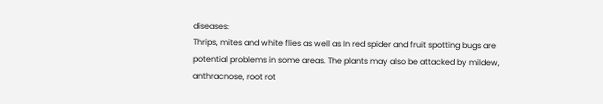diseases:
Thrips, mites and white flies as well as In red spider and fruit spotting bugs are potential problems in some areas. The plants may also be attacked by mildew, anthracnose, root rot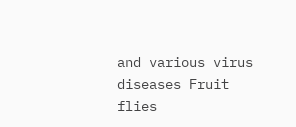and various virus diseases Fruit flies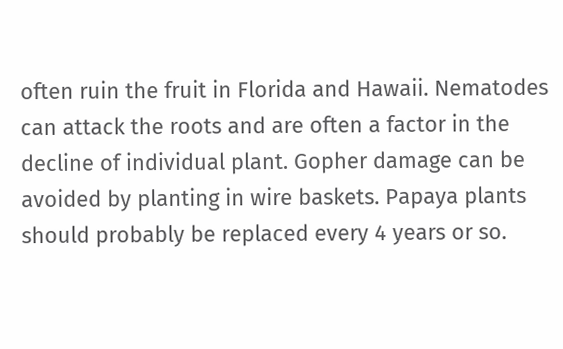often ruin the fruit in Florida and Hawaii. Nematodes can attack the roots and are often a factor in the decline of individual plant. Gopher damage can be avoided by planting in wire baskets. Papaya plants should probably be replaced every 4 years or so.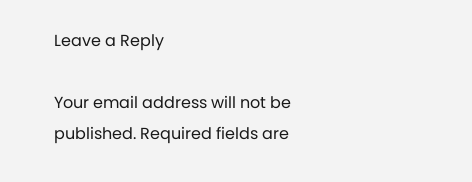Leave a Reply

Your email address will not be published. Required fields are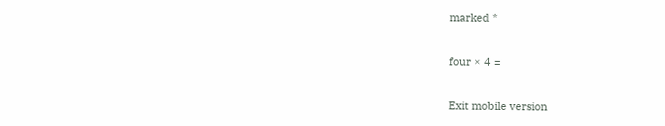marked *

four × 4 =

Exit mobile version